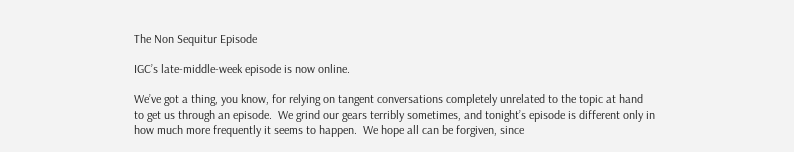The Non Sequitur Episode

IGC’s late-middle-week episode is now online.

We’ve got a thing, you know, for relying on tangent conversations completely unrelated to the topic at hand to get us through an episode.  We grind our gears terribly sometimes, and tonight’s episode is different only in how much more frequently it seems to happen.  We hope all can be forgiven, since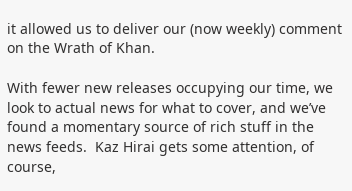it allowed us to deliver our (now weekly) comment on the Wrath of Khan.

With fewer new releases occupying our time, we look to actual news for what to cover, and we’ve found a momentary source of rich stuff in the news feeds.  Kaz Hirai gets some attention, of course,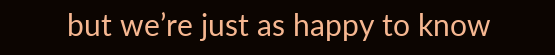but we’re just as happy to know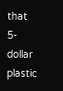that 5-dollar plastic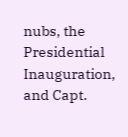nubs, the Presidential Inauguration, and Capt.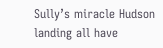Sully’s miracle Hudson landing all have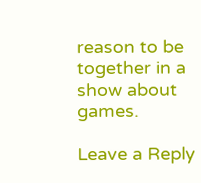reason to be together in a show about games.

Leave a Reply